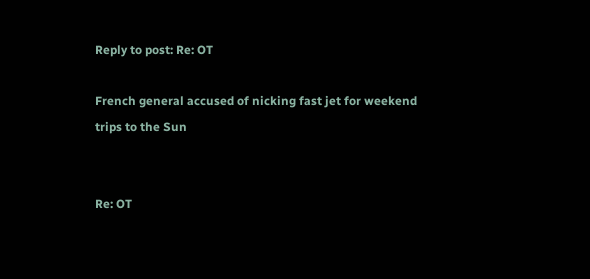Reply to post: Re: OT

French general accused of nicking fast jet for weekend trips to the Sun


Re: OT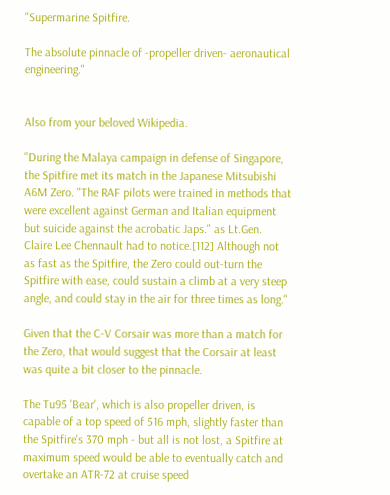"Supermarine Spitfire.

The absolute pinnacle of -propeller driven- aeronautical engineering."


Also from your beloved Wikipedia.

"During the Malaya campaign in defense of Singapore, the Spitfire met its match in the Japanese Mitsubishi A6M Zero. "The RAF pilots were trained in methods that were excellent against German and Italian equipment but suicide against the acrobatic Japs." as Lt.Gen. Claire Lee Chennault had to notice.[112] Although not as fast as the Spitfire, the Zero could out-turn the Spitfire with ease, could sustain a climb at a very steep angle, and could stay in the air for three times as long."

Given that the C-V Corsair was more than a match for the Zero, that would suggest that the Corsair at least was quite a bit closer to the pinnacle.

The Tu95 'Bear', which is also propeller driven, is capable of a top speed of 516 mph, slightly faster than the Spitfire's 370 mph - but all is not lost, a Spitfire at maximum speed would be able to eventually catch and overtake an ATR-72 at cruise speed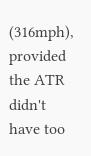(316mph), provided the ATR didn't have too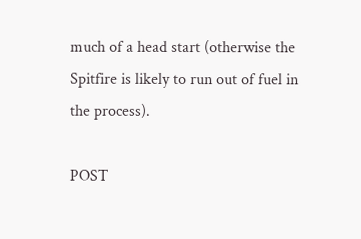much of a head start (otherwise the Spitfire is likely to run out of fuel in the process).

POST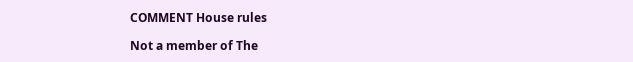COMMENT House rules

Not a member of The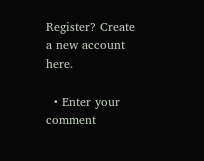Register? Create a new account here.

  • Enter your comment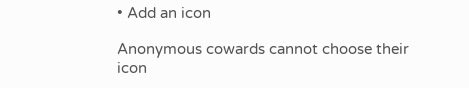• Add an icon

Anonymous cowards cannot choose their icon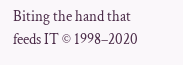Biting the hand that feeds IT © 1998–2020